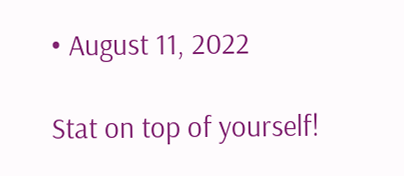• August 11, 2022

Stat on top of yourself!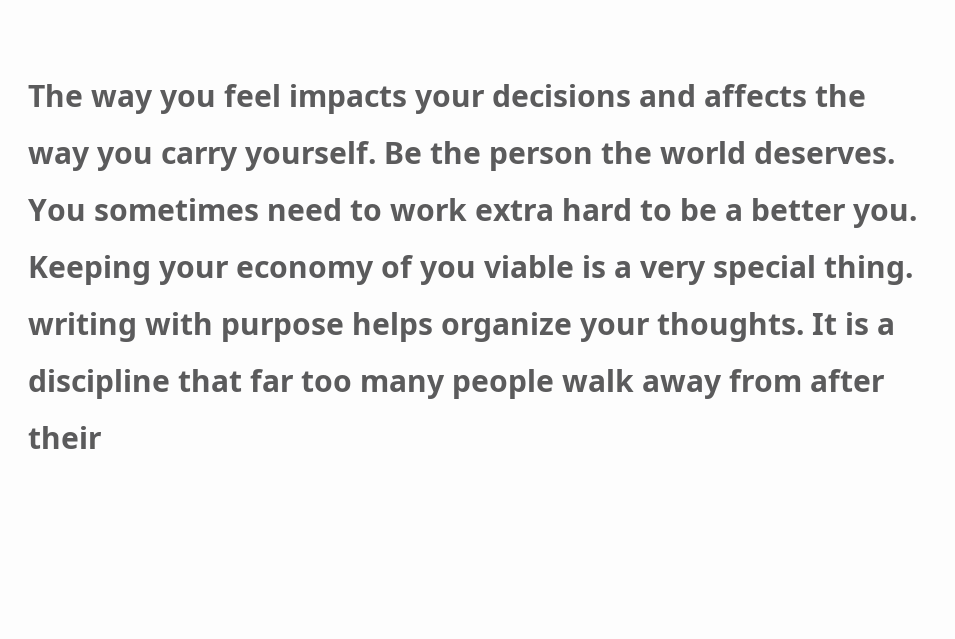The way you feel impacts your decisions and affects the way you carry yourself. Be the person the world deserves. You sometimes need to work extra hard to be a better you. Keeping your economy of you viable is a very special thing. writing with purpose helps organize your thoughts. It is a discipline that far too many people walk away from after their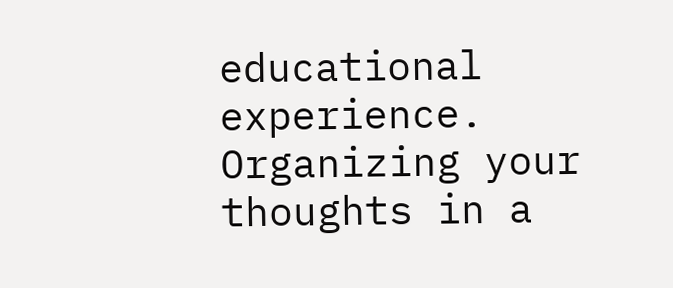educational experience. Organizing your thoughts in a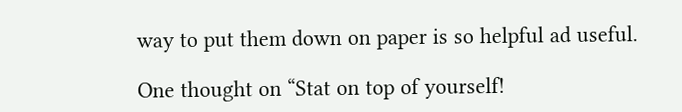way to put them down on paper is so helpful ad useful.

One thought on “Stat on top of yourself!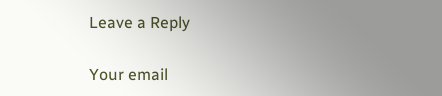Leave a Reply

Your email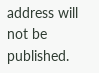address will not be published.